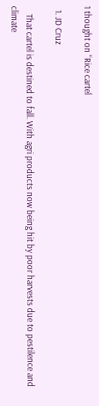1 thought on “Rice cartel

  1. JD Cruz

    That cartel is destined to fall. With agri products now being hit by poor harvests due to pestilence and climate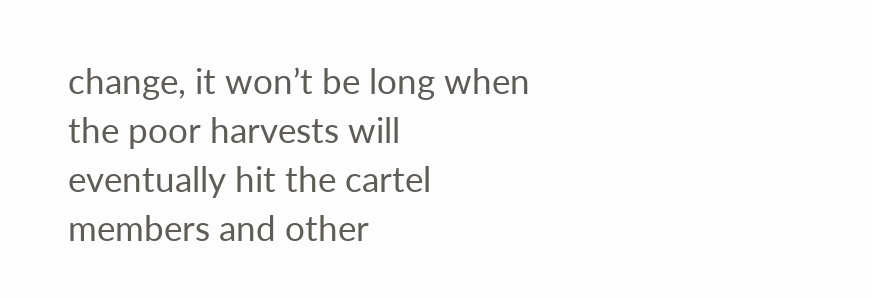change, it won’t be long when the poor harvests will eventually hit the cartel members and other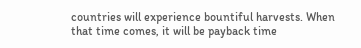countries will experience bountiful harvests. When that time comes, it will be payback time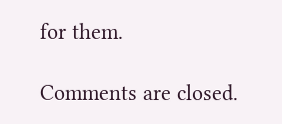for them.

Comments are closed.